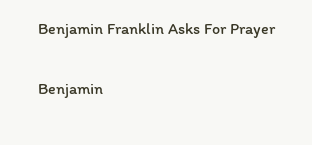Benjamin Franklin Asks For Prayer

Benjamin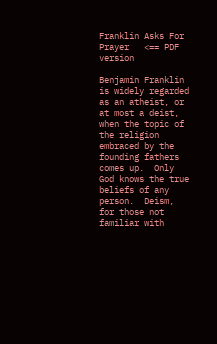Franklin Asks For Prayer   <== PDF version

Benjamin Franklin is widely regarded as an atheist, or at most a deist, when the topic of the religion embraced by the founding fathers comes up.  Only God knows the true beliefs of any person.  Deism, for those not familiar with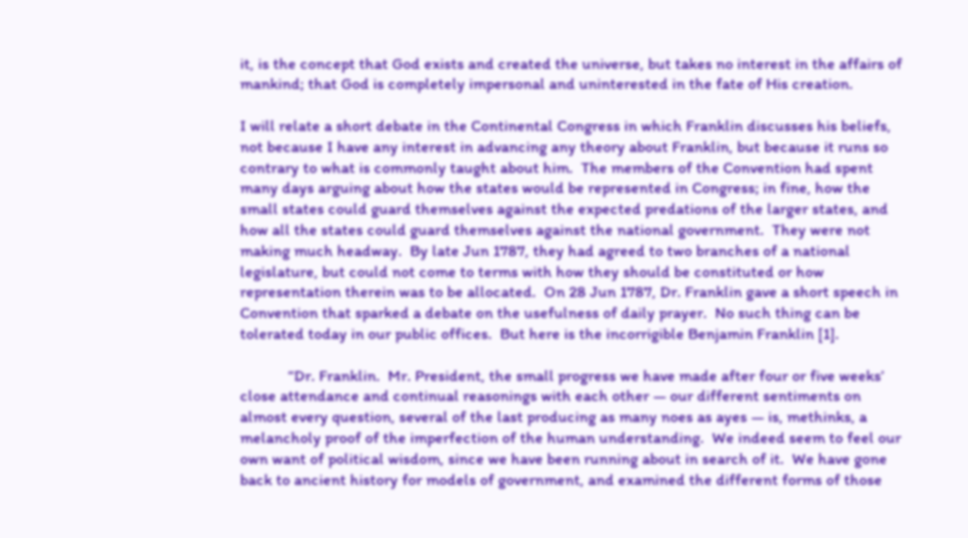it, is the concept that God exists and created the universe, but takes no interest in the affairs of mankind; that God is completely impersonal and uninterested in the fate of His creation.

I will relate a short debate in the Continental Congress in which Franklin discusses his beliefs, not because I have any interest in advancing any theory about Franklin, but because it runs so contrary to what is commonly taught about him.  The members of the Convention had spent many days arguing about how the states would be represented in Congress; in fine, how the small states could guard themselves against the expected predations of the larger states, and how all the states could guard themselves against the national government.  They were not making much headway.  By late Jun 1787, they had agreed to two branches of a national legislature, but could not come to terms with how they should be constituted or how representation therein was to be allocated.  On 28 Jun 1787, Dr. Franklin gave a short speech in Convention that sparked a debate on the usefulness of daily prayer.  No such thing can be tolerated today in our public offices.  But here is the incorrigible Benjamin Franklin [1].

            “Dr. Franklin.  Mr. President, the small progress we have made after four or five weeks’ close attendance and continual reasonings with each other — our different sentiments on almost every question, several of the last producing as many noes as ayes — is, methinks, a melancholy proof of the imperfection of the human understanding.  We indeed seem to feel our own want of political wisdom, since we have been running about in search of it.  We have gone back to ancient history for models of government, and examined the different forms of those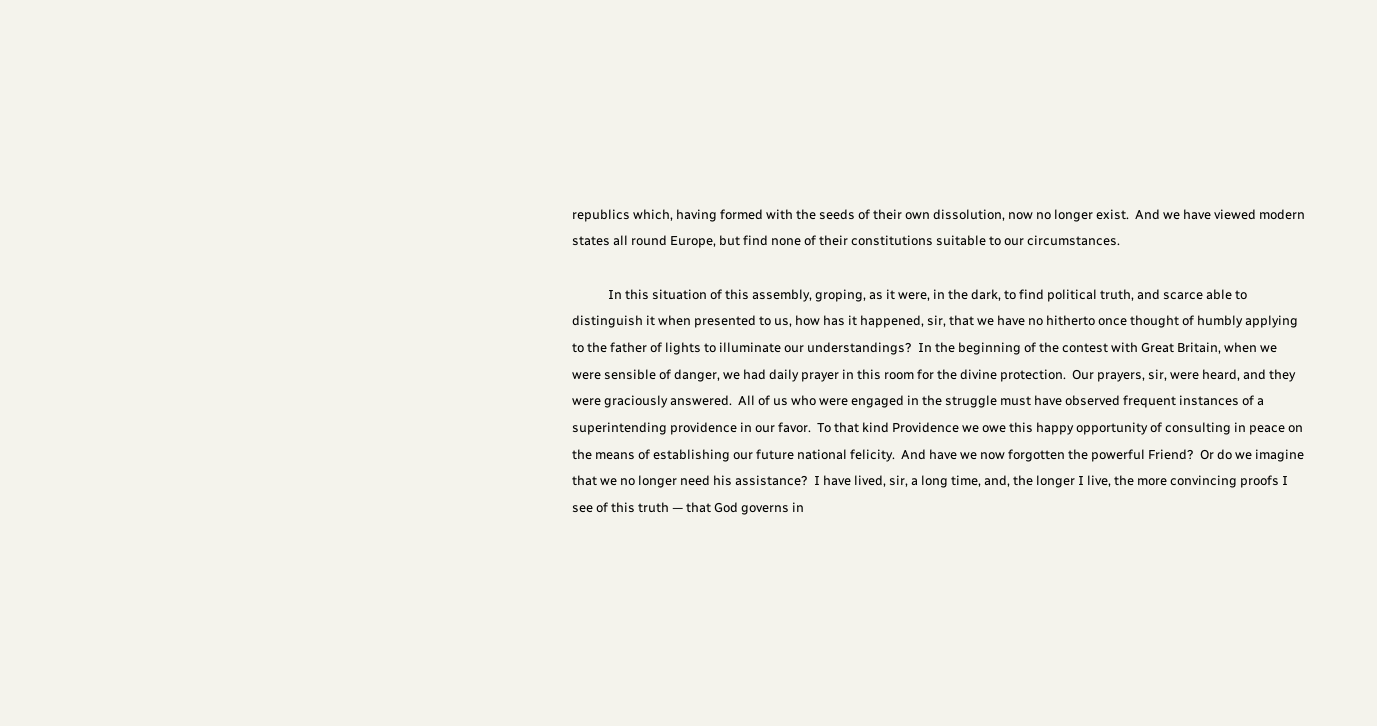republics which, having formed with the seeds of their own dissolution, now no longer exist.  And we have viewed modern states all round Europe, but find none of their constitutions suitable to our circumstances.

            In this situation of this assembly, groping, as it were, in the dark, to find political truth, and scarce able to distinguish it when presented to us, how has it happened, sir, that we have no hitherto once thought of humbly applying to the father of lights to illuminate our understandings?  In the beginning of the contest with Great Britain, when we were sensible of danger, we had daily prayer in this room for the divine protection.  Our prayers, sir, were heard, and they were graciously answered.  All of us who were engaged in the struggle must have observed frequent instances of a superintending providence in our favor.  To that kind Providence we owe this happy opportunity of consulting in peace on the means of establishing our future national felicity.  And have we now forgotten the powerful Friend?  Or do we imagine that we no longer need his assistance?  I have lived, sir, a long time, and, the longer I live, the more convincing proofs I see of this truth — that God governs in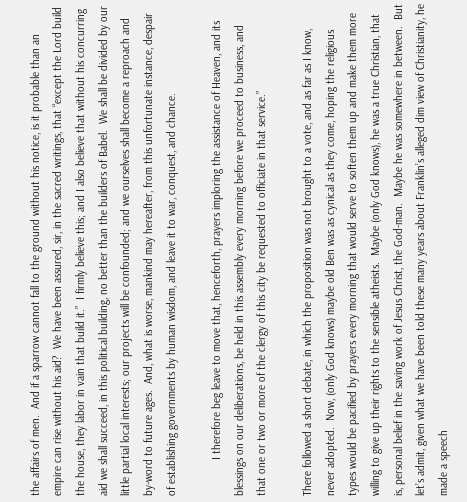the affairs of men.  And if a sparrow cannot fall to the ground without his notice, is it probable than an empire can rise without his aid?  We have been assured, sir, in the sacred writings, that “except the Lord build the house, they labor in vain that build it.”  I firmly believe this; and I also believe that without his concurring aid we shall succeed, in this political building, no better than the builders of Babel.  We shall be divided by our little partial local interests; our projects will be confounded; and we ourselves shall become a reproach and by-word to future ages.  And, what is worse, mankind may hereafter, from this unfortunate instance, despair of establishing governments by human wisdom, and leave it to war, conquest, and chance.

            I therefore beg leave to move that, henceforth, prayers imploring the assistance of Heaven, and its blessings on our deliberations, be held in this assembly every morning before we proceed to business, and that one or two or more of the clergy of this city be requested to officiate in that service.”

There followed a short debate, in which the proposition was not brought to a vote, and as far as I know, never adopted.  Now, (only God knows) maybe old Ben was as cynical as they come, hoping the religious types would be pacified by prayers every morning that would serve to soften them up and make them more willing to give up their rights to the sensible atheists.  Maybe (only God knows), he was a true Christian, that is, personal belief in the saving work of Jesus Christ, the God-man.  Maybe he was somewhere in between.  But let’s admit, given what we have been told these many years about Franklin’s alleged dim view of Christianity, he made a speech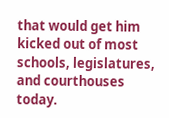that would get him kicked out of most schools, legislatures, and courthouses today.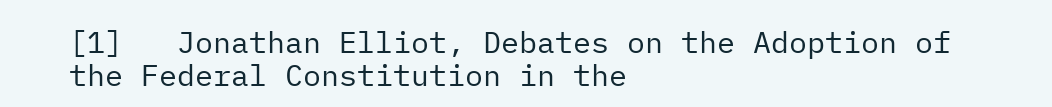[1]   Jonathan Elliot, Debates on the Adoption of the Federal Constitution in the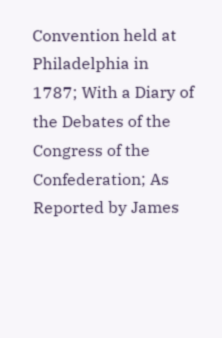Convention held at Philadelphia in 1787; With a Diary of the Debates of the Congress of the Confederation; As Reported by James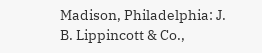Madison, Philadelphia: J. B. Lippincott & Co.,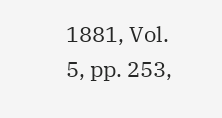1881, Vol. 5, pp. 253,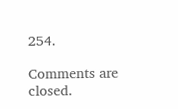254.

Comments are closed.